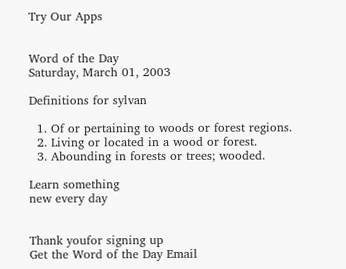Try Our Apps


Word of the Day
Saturday, March 01, 2003

Definitions for sylvan

  1. Of or pertaining to woods or forest regions.
  2. Living or located in a wood or forest.
  3. Abounding in forests or trees; wooded.

Learn something
new every day


Thank youfor signing up
Get the Word of the Day Email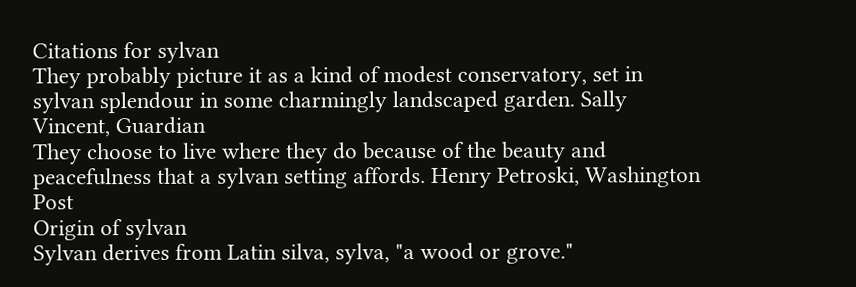Citations for sylvan
They probably picture it as a kind of modest conservatory, set in sylvan splendour in some charmingly landscaped garden. Sally Vincent, Guardian
They choose to live where they do because of the beauty and peacefulness that a sylvan setting affords. Henry Petroski, Washington Post
Origin of sylvan
Sylvan derives from Latin silva, sylva, "a wood or grove."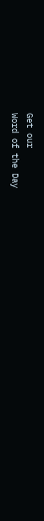Get our
Word of the Day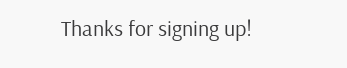Thanks for signing up!